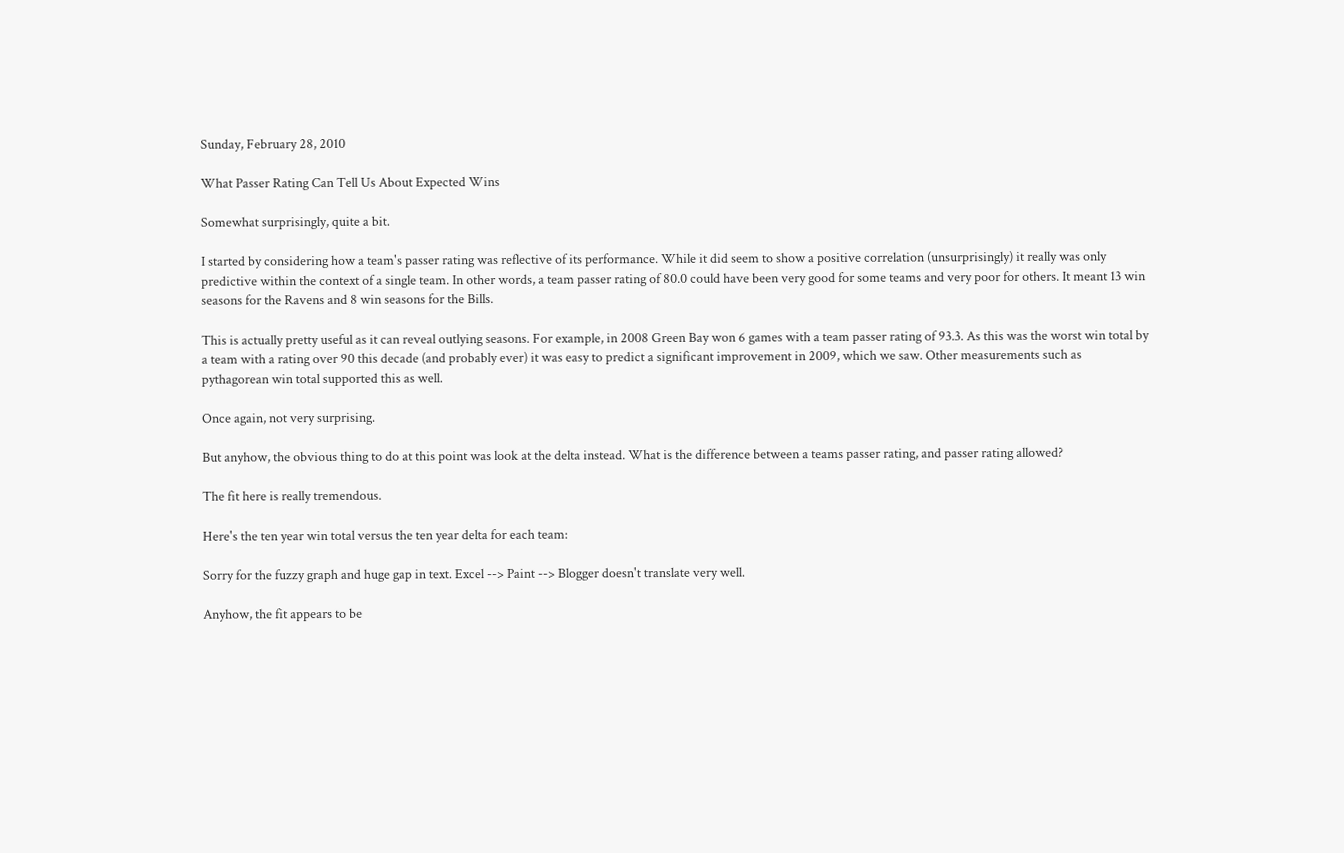Sunday, February 28, 2010

What Passer Rating Can Tell Us About Expected Wins

Somewhat surprisingly, quite a bit.

I started by considering how a team's passer rating was reflective of its performance. While it did seem to show a positive correlation (unsurprisingly) it really was only predictive within the context of a single team. In other words, a team passer rating of 80.0 could have been very good for some teams and very poor for others. It meant 13 win seasons for the Ravens and 8 win seasons for the Bills.

This is actually pretty useful as it can reveal outlying seasons. For example, in 2008 Green Bay won 6 games with a team passer rating of 93.3. As this was the worst win total by a team with a rating over 90 this decade (and probably ever) it was easy to predict a significant improvement in 2009, which we saw. Other measurements such as pythagorean win total supported this as well.

Once again, not very surprising.

But anyhow, the obvious thing to do at this point was look at the delta instead. What is the difference between a teams passer rating, and passer rating allowed?

The fit here is really tremendous.

Here's the ten year win total versus the ten year delta for each team:

Sorry for the fuzzy graph and huge gap in text. Excel --> Paint --> Blogger doesn't translate very well.

Anyhow, the fit appears to be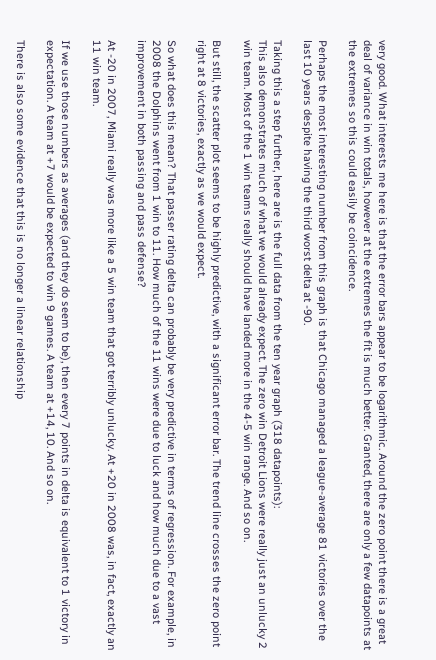very good. What interests me here is that the error bars appear to be logarithmic. Around the zero point there is a great deal of variance in win totals, however at the extremes the fit is much better. Granted, there are only a few datapoints at the extremes so this could easily be coincidence.

Perhaps the most interesting number from this graph is that Chicago managed a league-average 81 victories over the last 10 years despite having the third worst delta at -90.

Taking this a step further, here are is the full data from the ten year graph (318 datapoints):
This also demonstrates much of what we would already expect. The zero win Detroit Lions were really just an unlucky 2 win team. Most of the 1 win teams really should have landed more in the 4-5 win range. And so on.

But still, the scatter plot seems to be highly predictive, with a significant error bar. The trend line crosses the zero point right at 8 victories, exactly as we would expect.

So what does this mean? That passer rating delta can probably be very predictive in terms of regression. For example, in 2008 the Dolphins went from 1 win to 11. How much of the 11 wins were due to luck and how much due to a vast improvement in both passing and pass defense?

At -20 in 2007, Miami really was more like a 5 win team that got terribly unlucky. At +20 in 2008 was, in fact, exactly an 11 win team.

If we use those numbers as averages (and they do seem to be), then every 7 points in delta is equivalent to 1 victory in expectation. A team at +7 would be expected to win 9 games. A team at +14, 10. And so on.

There is also some evidence that this is no longer a linear relationship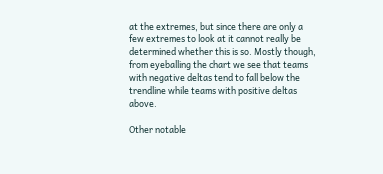at the extremes, but since there are only a few extremes to look at it cannot really be determined whether this is so. Mostly though, from eyeballing the chart we see that teams with negative deltas tend to fall below the trendline while teams with positive deltas above.

Other notable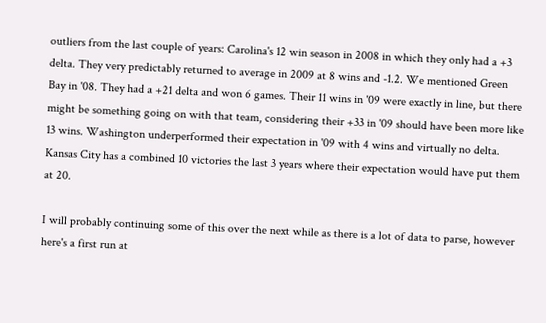outliers from the last couple of years: Carolina's 12 win season in 2008 in which they only had a +3 delta. They very predictably returned to average in 2009 at 8 wins and -1.2. We mentioned Green Bay in '08. They had a +21 delta and won 6 games. Their 11 wins in '09 were exactly in line, but there might be something going on with that team, considering their +33 in '09 should have been more like 13 wins. Washington underperformed their expectation in '09 with 4 wins and virtually no delta. Kansas City has a combined 10 victories the last 3 years where their expectation would have put them at 20.

I will probably continuing some of this over the next while as there is a lot of data to parse, however here's a first run at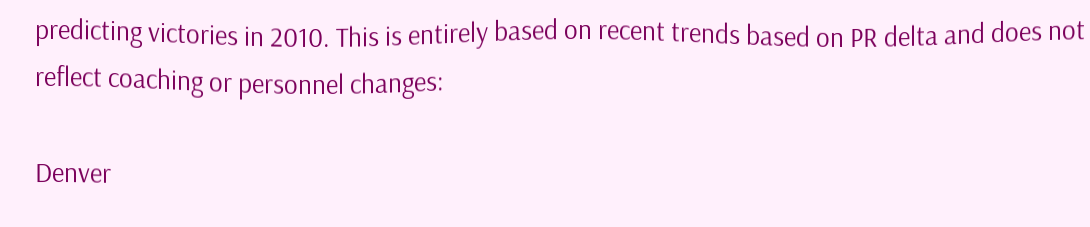predicting victories in 2010. This is entirely based on recent trends based on PR delta and does not reflect coaching or personnel changes:

Denver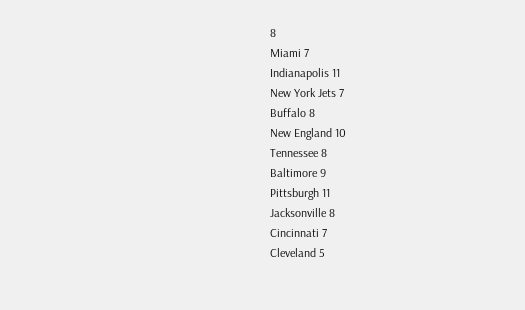8
Miami 7
Indianapolis 11
New York Jets 7
Buffalo 8
New England 10
Tennessee 8
Baltimore 9
Pittsburgh 11
Jacksonville 8
Cincinnati 7
Cleveland 5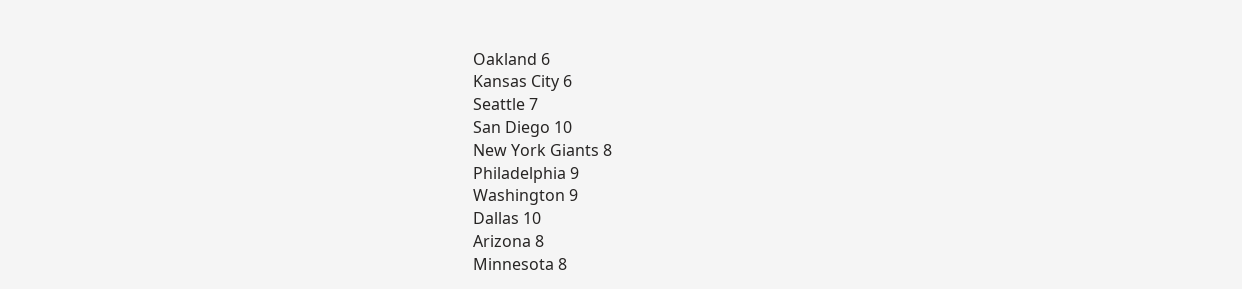Oakland 6
Kansas City 6
Seattle 7
San Diego 10
New York Giants 8
Philadelphia 9
Washington 9
Dallas 10
Arizona 8
Minnesota 8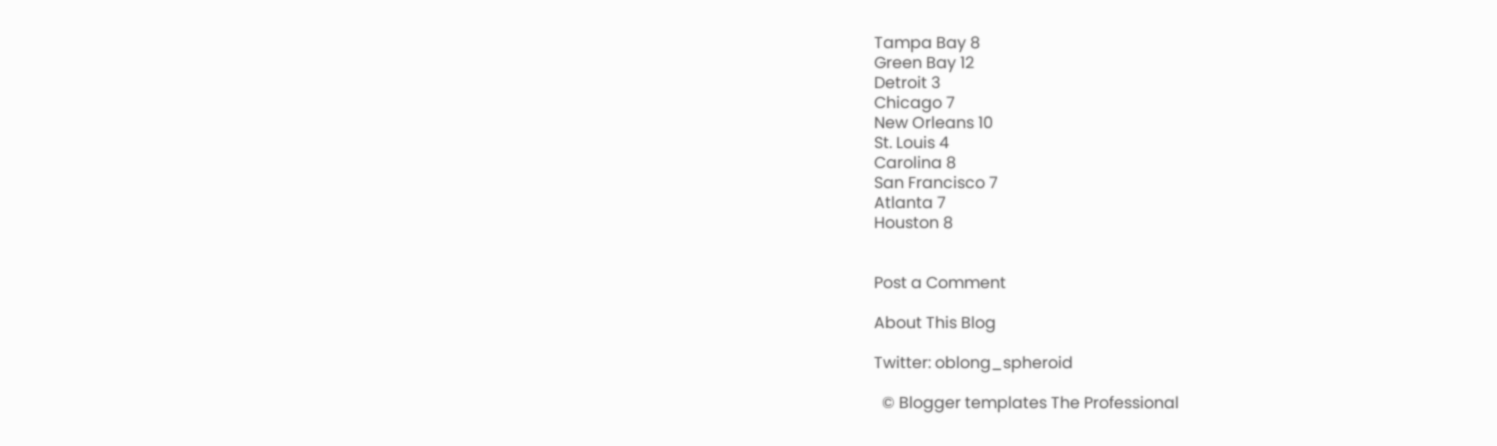Tampa Bay 8
Green Bay 12
Detroit 3
Chicago 7
New Orleans 10
St. Louis 4
Carolina 8
San Francisco 7
Atlanta 7
Houston 8


Post a Comment

About This Blog

Twitter: oblong_spheroid

  © Blogger templates The Professional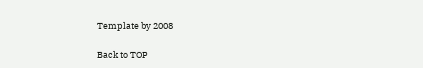Template by 2008

Back to TOP